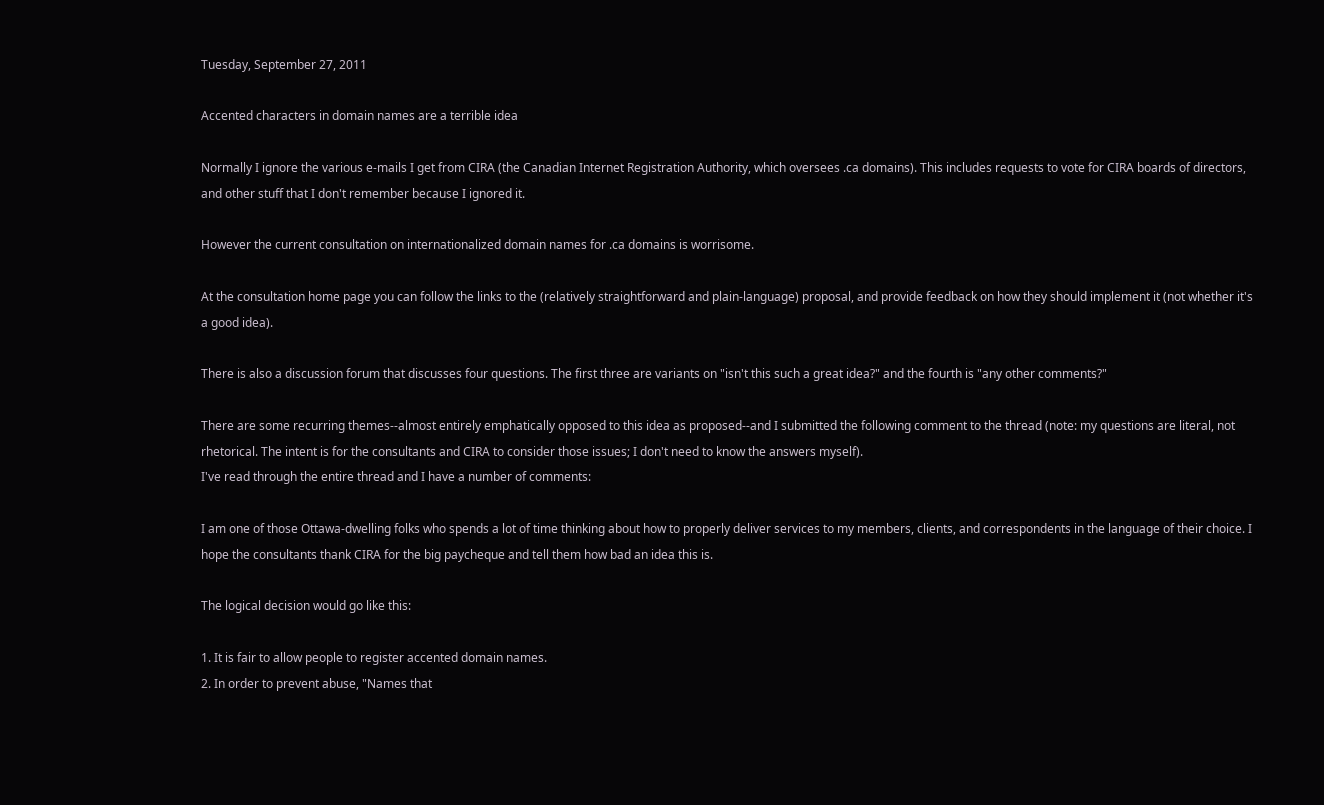Tuesday, September 27, 2011

Accented characters in domain names are a terrible idea

Normally I ignore the various e-mails I get from CIRA (the Canadian Internet Registration Authority, which oversees .ca domains). This includes requests to vote for CIRA boards of directors, and other stuff that I don't remember because I ignored it.

However the current consultation on internationalized domain names for .ca domains is worrisome.

At the consultation home page you can follow the links to the (relatively straightforward and plain-language) proposal, and provide feedback on how they should implement it (not whether it's a good idea).

There is also a discussion forum that discusses four questions. The first three are variants on "isn't this such a great idea?" and the fourth is "any other comments?"

There are some recurring themes--almost entirely emphatically opposed to this idea as proposed--and I submitted the following comment to the thread (note: my questions are literal, not rhetorical. The intent is for the consultants and CIRA to consider those issues; I don't need to know the answers myself).
I've read through the entire thread and I have a number of comments:

I am one of those Ottawa-dwelling folks who spends a lot of time thinking about how to properly deliver services to my members, clients, and correspondents in the language of their choice. I hope the consultants thank CIRA for the big paycheque and tell them how bad an idea this is.

The logical decision would go like this:

1. It is fair to allow people to register accented domain names.
2. In order to prevent abuse, "Names that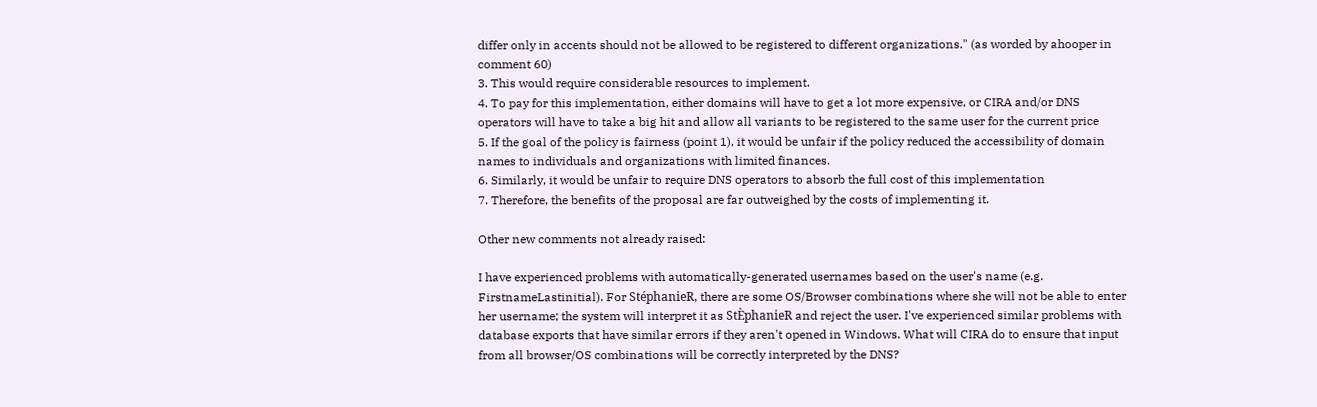differ only in accents should not be allowed to be registered to different organizations." (as worded by ahooper in comment 60)
3. This would require considerable resources to implement.
4. To pay for this implementation, either domains will have to get a lot more expensive, or CIRA and/or DNS operators will have to take a big hit and allow all variants to be registered to the same user for the current price
5. If the goal of the policy is fairness (point 1), it would be unfair if the policy reduced the accessibility of domain names to individuals and organizations with limited finances.
6. Similarly, it would be unfair to require DNS operators to absorb the full cost of this implementation
7. Therefore, the benefits of the proposal are far outweighed by the costs of implementing it.

Other new comments not already raised:

I have experienced problems with automatically-generated usernames based on the user's name (e.g. FirstnameLastinitial). For StéphanieR, there are some OS/Browser combinations where she will not be able to enter her username; the system will interpret it as StÈphanieR and reject the user. I've experienced similar problems with database exports that have similar errors if they aren't opened in Windows. What will CIRA do to ensure that input from all browser/OS combinations will be correctly interpreted by the DNS?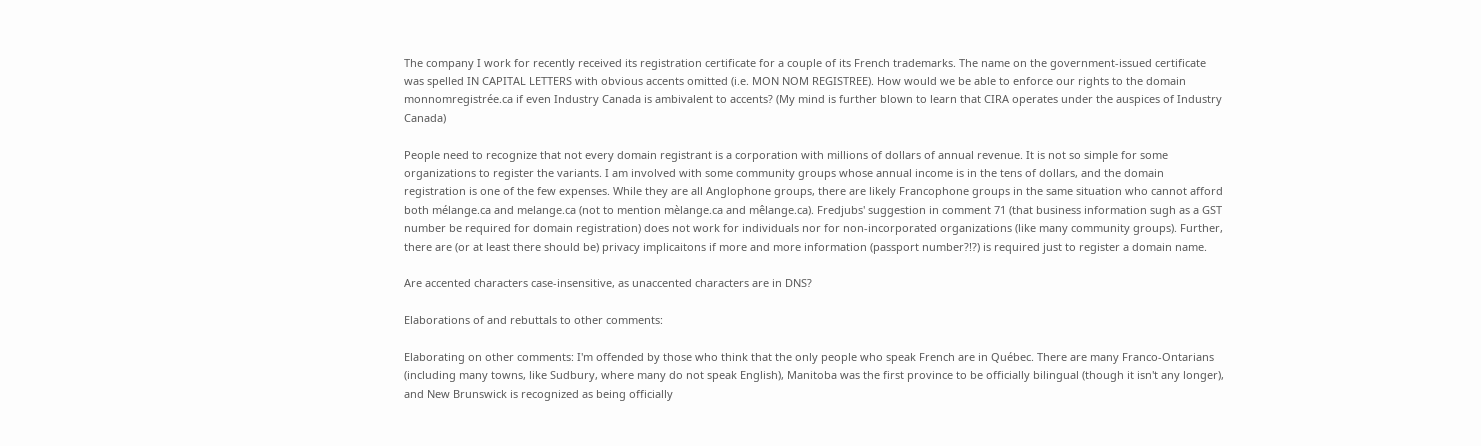The company I work for recently received its registration certificate for a couple of its French trademarks. The name on the government-issued certificate was spelled IN CAPITAL LETTERS with obvious accents omitted (i.e. MON NOM REGISTREE). How would we be able to enforce our rights to the domain monnomregistrée.ca if even Industry Canada is ambivalent to accents? (My mind is further blown to learn that CIRA operates under the auspices of Industry Canada)

People need to recognize that not every domain registrant is a corporation with millions of dollars of annual revenue. It is not so simple for some organizations to register the variants. I am involved with some community groups whose annual income is in the tens of dollars, and the domain registration is one of the few expenses. While they are all Anglophone groups, there are likely Francophone groups in the same situation who cannot afford both mélange.ca and melange.ca (not to mention mèlange.ca and mêlange.ca). Fredjubs' suggestion in comment 71 (that business information sugh as a GST number be required for domain registration) does not work for individuals nor for non-incorporated organizations (like many community groups). Further, there are (or at least there should be) privacy implicaitons if more and more information (passport number?!?) is required just to register a domain name.

Are accented characters case-insensitive, as unaccented characters are in DNS?

Elaborations of and rebuttals to other comments:

Elaborating on other comments: I'm offended by those who think that the only people who speak French are in Québec. There are many Franco-Ontarians (including many towns, like Sudbury, where many do not speak English), Manitoba was the first province to be officially bilingual (though it isn't any longer), and New Brunswick is recognized as being officially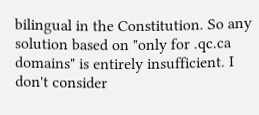bilingual in the Constitution. So any solution based on "only for .qc.ca domains" is entirely insufficient. I don't consider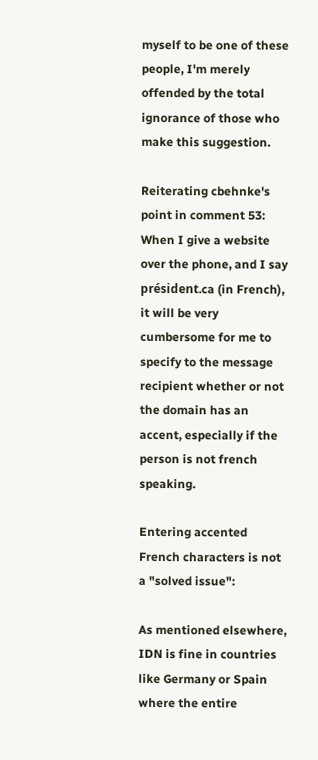myself to be one of these people, I'm merely offended by the total ignorance of those who make this suggestion.

Reiterating cbehnke's point in comment 53: When I give a website over the phone, and I say président.ca (in French), it will be very cumbersome for me to specify to the message recipient whether or not the domain has an accent, especially if the person is not french speaking.

Entering accented French characters is not a "solved issue":

As mentioned elsewhere, IDN is fine in countries like Germany or Spain where the entire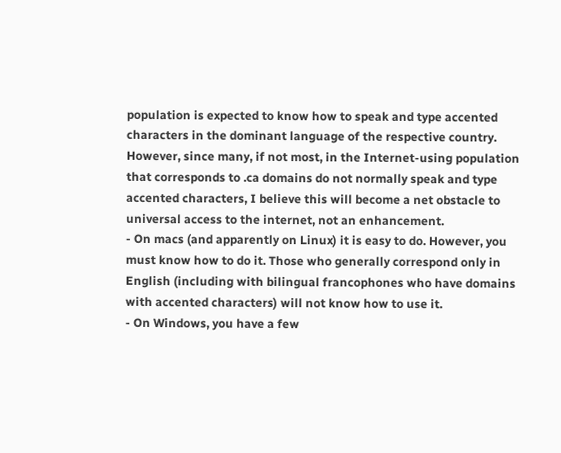population is expected to know how to speak and type accented characters in the dominant language of the respective country. However, since many, if not most, in the Internet-using population that corresponds to .ca domains do not normally speak and type accented characters, I believe this will become a net obstacle to universal access to the internet, not an enhancement.
- On macs (and apparently on Linux) it is easy to do. However, you must know how to do it. Those who generally correspond only in English (including with bilingual francophones who have domains with accented characters) will not know how to use it.
- On Windows, you have a few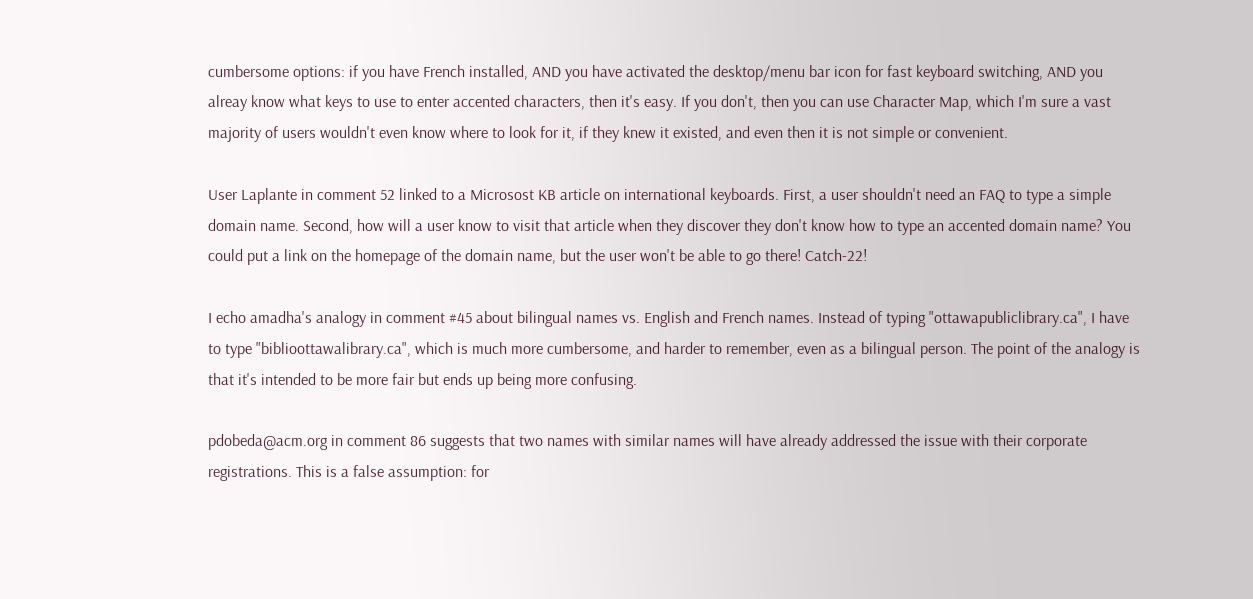cumbersome options: if you have French installed, AND you have activated the desktop/menu bar icon for fast keyboard switching, AND you alreay know what keys to use to enter accented characters, then it's easy. If you don't, then you can use Character Map, which I'm sure a vast majority of users wouldn't even know where to look for it, if they knew it existed, and even then it is not simple or convenient.

User Laplante in comment 52 linked to a Microsost KB article on international keyboards. First, a user shouldn't need an FAQ to type a simple domain name. Second, how will a user know to visit that article when they discover they don't know how to type an accented domain name? You could put a link on the homepage of the domain name, but the user won't be able to go there! Catch-22!

I echo amadha's analogy in comment #45 about bilingual names vs. English and French names. Instead of typing "ottawapubliclibrary.ca", I have to type "biblioottawalibrary.ca", which is much more cumbersome, and harder to remember, even as a bilingual person. The point of the analogy is that it's intended to be more fair but ends up being more confusing.

pdobeda@acm.org in comment 86 suggests that two names with similar names will have already addressed the issue with their corporate registrations. This is a false assumption: for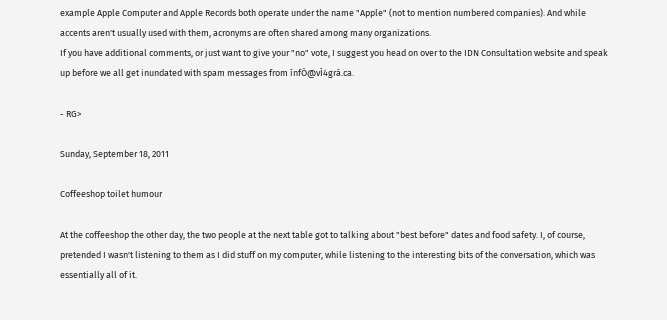example Apple Computer and Apple Records both operate under the name "Apple" (not to mention numbered companies). And while accents aren't usually used with them, acronyms are often shared among many organizations.
If you have additional comments, or just want to give your "no" vote, I suggest you head on over to the IDN Consultation website and speak up before we all get inundated with spam messages from ínfÒ@vÌ4grá.ca.

- RG>

Sunday, September 18, 2011

Coffeeshop toilet humour

At the coffeeshop the other day, the two people at the next table got to talking about "best before" dates and food safety. I, of course, pretended I wasn't listening to them as I did stuff on my computer, while listening to the interesting bits of the conversation, which was essentially all of it.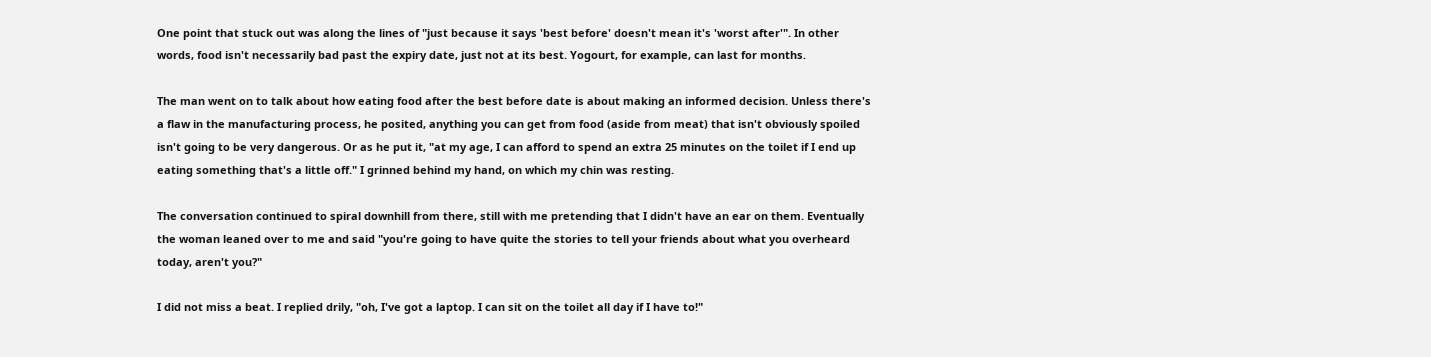One point that stuck out was along the lines of "just because it says 'best before' doesn't mean it's 'worst after'". In other words, food isn't necessarily bad past the expiry date, just not at its best. Yogourt, for example, can last for months.

The man went on to talk about how eating food after the best before date is about making an informed decision. Unless there's a flaw in the manufacturing process, he posited, anything you can get from food (aside from meat) that isn't obviously spoiled isn't going to be very dangerous. Or as he put it, "at my age, I can afford to spend an extra 25 minutes on the toilet if I end up eating something that's a little off." I grinned behind my hand, on which my chin was resting.

The conversation continued to spiral downhill from there, still with me pretending that I didn't have an ear on them. Eventually the woman leaned over to me and said "you're going to have quite the stories to tell your friends about what you overheard today, aren't you?"

I did not miss a beat. I replied drily, "oh, I've got a laptop. I can sit on the toilet all day if I have to!"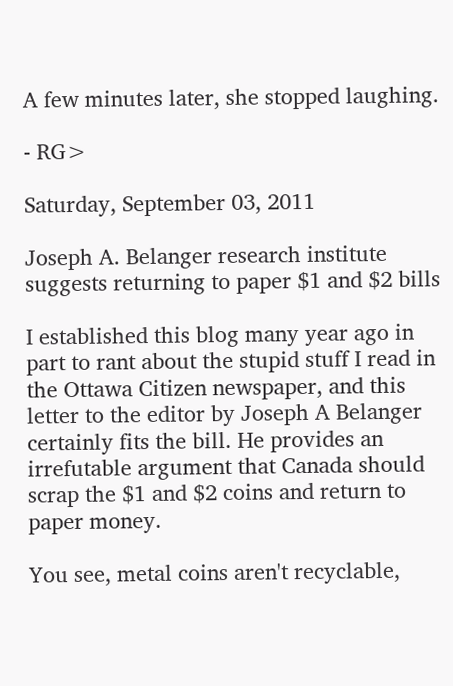A few minutes later, she stopped laughing.

- RG>

Saturday, September 03, 2011

Joseph A. Belanger research institute suggests returning to paper $1 and $2 bills

I established this blog many year ago in part to rant about the stupid stuff I read in the Ottawa Citizen newspaper, and this letter to the editor by Joseph A Belanger certainly fits the bill. He provides an irrefutable argument that Canada should scrap the $1 and $2 coins and return to paper money.

You see, metal coins aren't recyclable,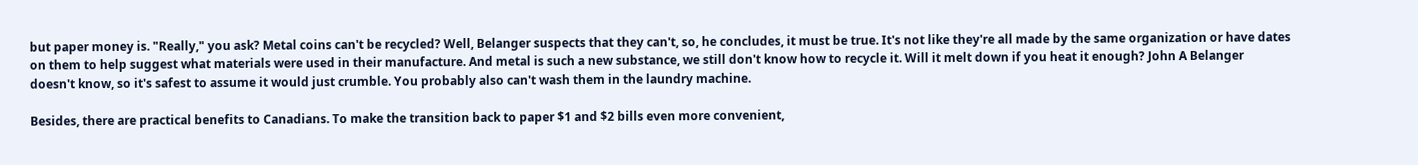but paper money is. "Really," you ask? Metal coins can't be recycled? Well, Belanger suspects that they can't, so, he concludes, it must be true. It's not like they're all made by the same organization or have dates on them to help suggest what materials were used in their manufacture. And metal is such a new substance, we still don't know how to recycle it. Will it melt down if you heat it enough? John A Belanger doesn't know, so it's safest to assume it would just crumble. You probably also can't wash them in the laundry machine.

Besides, there are practical benefits to Canadians. To make the transition back to paper $1 and $2 bills even more convenient,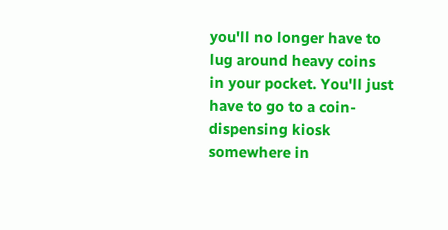you'll no longer have to lug around heavy coins in your pocket. You'll just have to go to a coin-dispensing kiosk somewhere in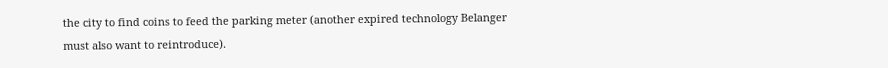the city to find coins to feed the parking meter (another expired technology Belanger must also want to reintroduce).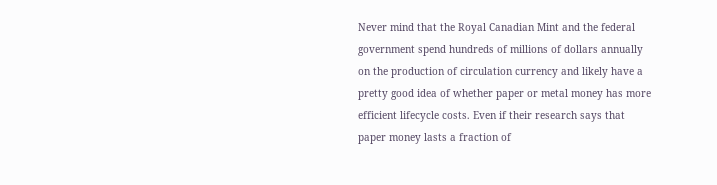Never mind that the Royal Canadian Mint and the federal government spend hundreds of millions of dollars annually on the production of circulation currency and likely have a pretty good idea of whether paper or metal money has more efficient lifecycle costs. Even if their research says that paper money lasts a fraction of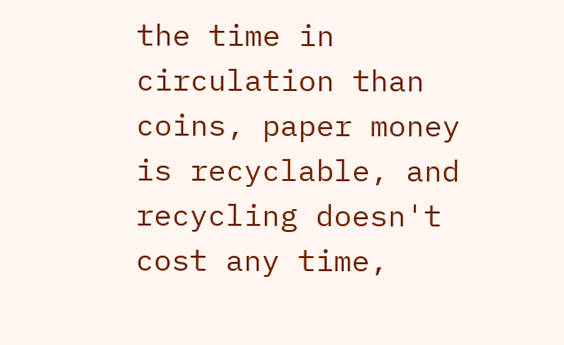the time in circulation than coins, paper money is recyclable, and recycling doesn't cost any time,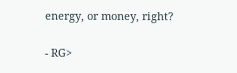energy, or money, right?

- RG>